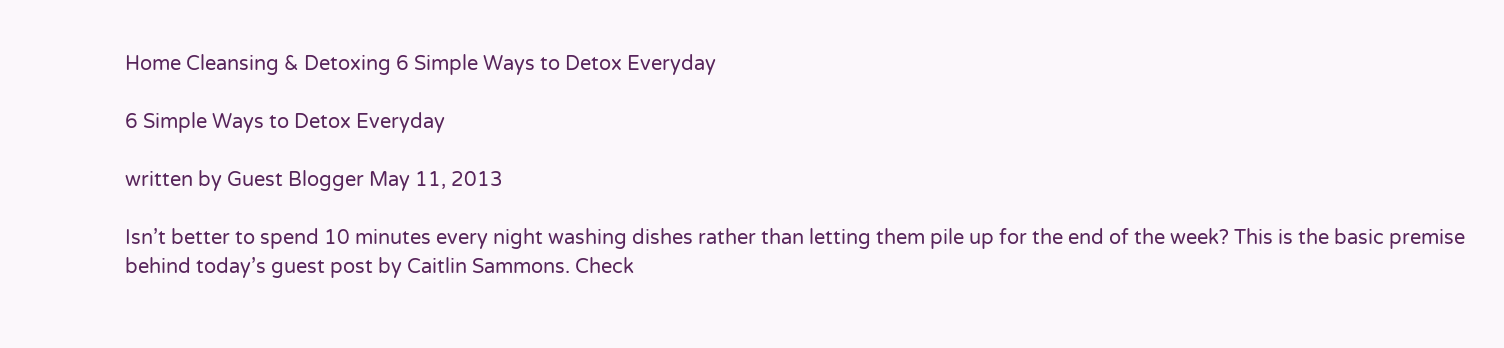Home Cleansing & Detoxing 6 Simple Ways to Detox Everyday

6 Simple Ways to Detox Everyday

written by Guest Blogger May 11, 2013

Isn’t better to spend 10 minutes every night washing dishes rather than letting them pile up for the end of the week? This is the basic premise behind today’s guest post by Caitlin Sammons. Check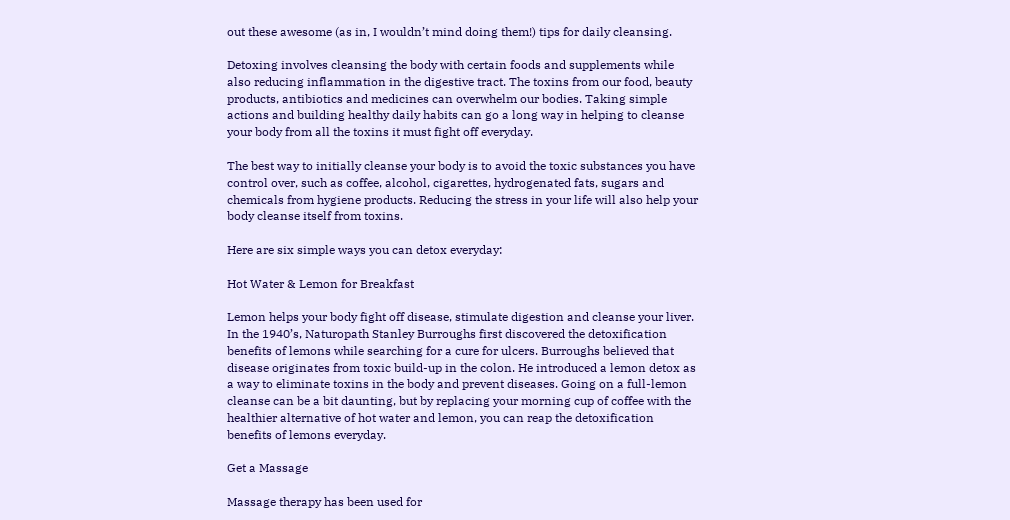out these awesome (as in, I wouldn’t mind doing them!) tips for daily cleansing.

Detoxing involves cleansing the body with certain foods and supplements while also reducing inflammation in the digestive tract. The toxins from our food, beauty products, antibiotics and medicines can overwhelm our bodies. Taking simple actions and building healthy daily habits can go a long way in helping to cleanse your body from all the toxins it must fight off everyday.

The best way to initially cleanse your body is to avoid the toxic substances you have control over, such as coffee, alcohol, cigarettes, hydrogenated fats, sugars and chemicals from hygiene products. Reducing the stress in your life will also help your body cleanse itself from toxins.

Here are six simple ways you can detox everyday:

Hot Water & Lemon for Breakfast

Lemon helps your body fight off disease, stimulate digestion and cleanse your liver. In the 1940’s, Naturopath Stanley Burroughs first discovered the detoxification benefits of lemons while searching for a cure for ulcers. Burroughs believed that disease originates from toxic build-up in the colon. He introduced a lemon detox as a way to eliminate toxins in the body and prevent diseases. Going on a full-lemon cleanse can be a bit daunting, but by replacing your morning cup of coffee with the healthier alternative of hot water and lemon, you can reap the detoxification benefits of lemons everyday.

Get a Massage

Massage therapy has been used for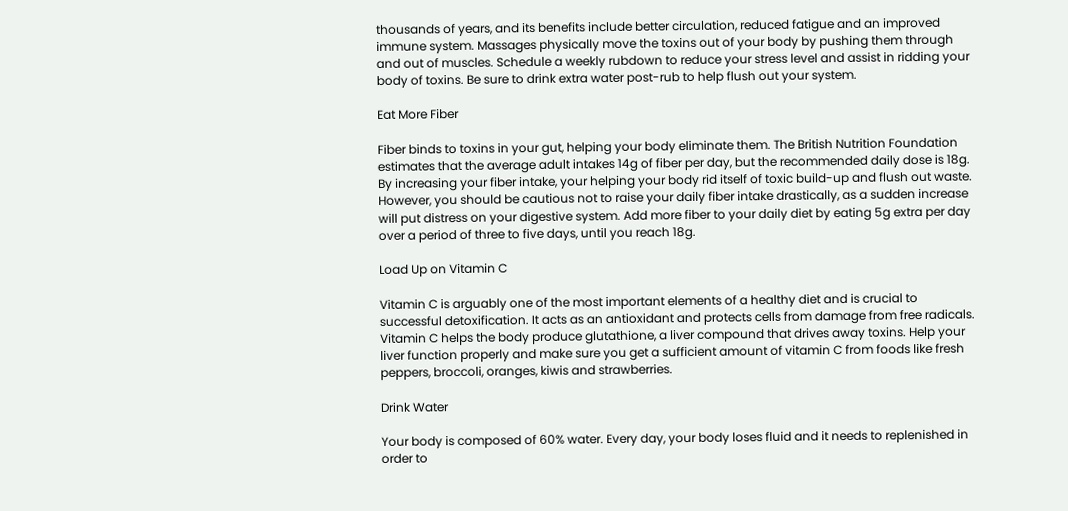thousands of years, and its benefits include better circulation, reduced fatigue and an improved immune system. Massages physically move the toxins out of your body by pushing them through and out of muscles. Schedule a weekly rubdown to reduce your stress level and assist in ridding your body of toxins. Be sure to drink extra water post-rub to help flush out your system.

Eat More Fiber

Fiber binds to toxins in your gut, helping your body eliminate them. The British Nutrition Foundation estimates that the average adult intakes 14g of fiber per day, but the recommended daily dose is 18g. By increasing your fiber intake, your helping your body rid itself of toxic build-up and flush out waste. However, you should be cautious not to raise your daily fiber intake drastically, as a sudden increase will put distress on your digestive system. Add more fiber to your daily diet by eating 5g extra per day over a period of three to five days, until you reach 18g.

Load Up on Vitamin C

Vitamin C is arguably one of the most important elements of a healthy diet and is crucial to successful detoxification. It acts as an antioxidant and protects cells from damage from free radicals. Vitamin C helps the body produce glutathione, a liver compound that drives away toxins. Help your liver function properly and make sure you get a sufficient amount of vitamin C from foods like fresh peppers, broccoli, oranges, kiwis and strawberries.

Drink Water

Your body is composed of 60% water. Every day, your body loses fluid and it needs to replenished in order to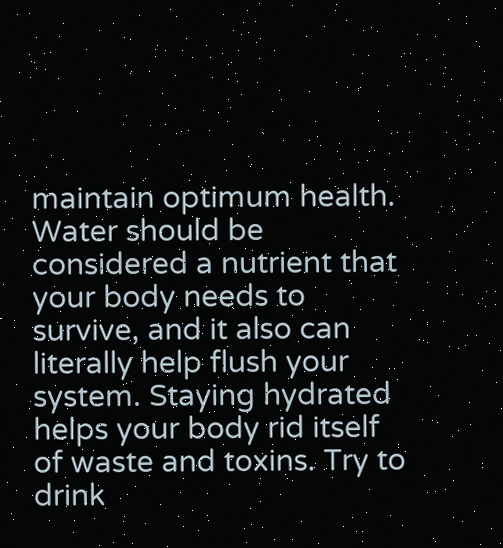maintain optimum health. Water should be considered a nutrient that your body needs to survive, and it also can literally help flush your system. Staying hydrated helps your body rid itself of waste and toxins. Try to drink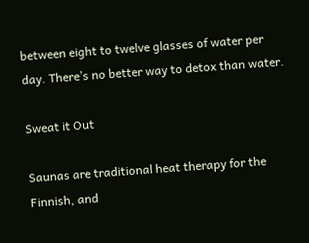between eight to twelve glasses of water per day. There’s no better way to detox than water.

Sweat it Out

Saunas are traditional heat therapy for the Finnish, and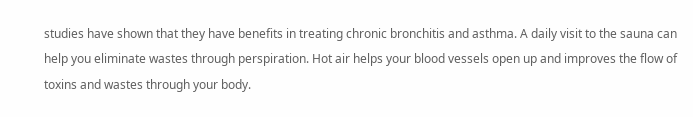studies have shown that they have benefits in treating chronic bronchitis and asthma. A daily visit to the sauna can help you eliminate wastes through perspiration. Hot air helps your blood vessels open up and improves the flow of toxins and wastes through your body.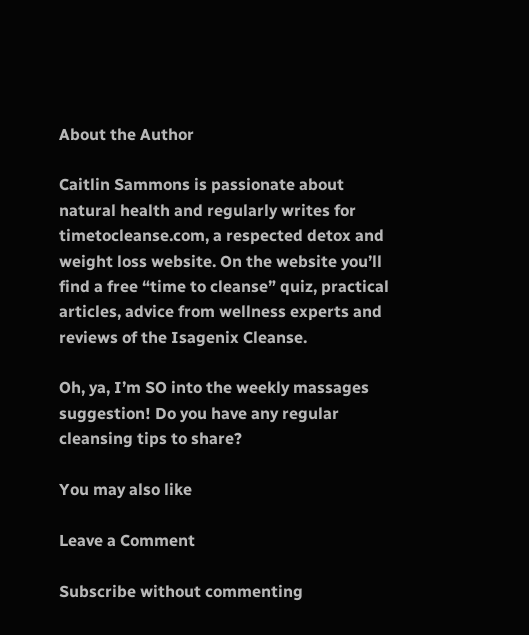About the Author

Caitlin Sammons is passionate about natural health and regularly writes for timetocleanse.com, a respected detox and weight loss website. On the website you’ll find a free “time to cleanse” quiz, practical articles, advice from wellness experts and reviews of the Isagenix Cleanse.

Oh, ya, I’m SO into the weekly massages suggestion! Do you have any regular cleansing tips to share?

You may also like

Leave a Comment

Subscribe without commenting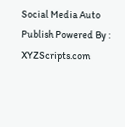Social Media Auto Publish Powered By : XYZScripts.com